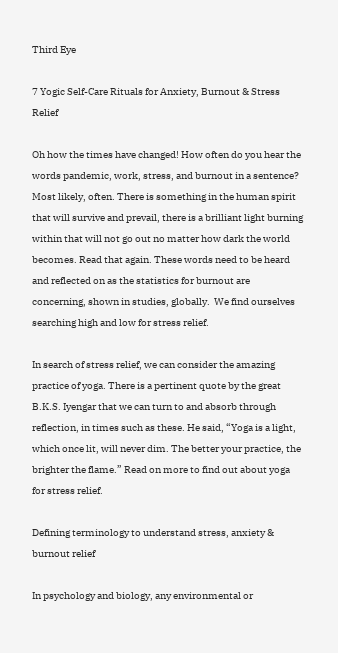Third Eye

7 Yogic Self-Care Rituals for Anxiety, Burnout & Stress Relief

Oh how the times have changed! How often do you hear the words pandemic, work, stress, and burnout in a sentence? Most likely, often. There is something in the human spirit that will survive and prevail, there is a brilliant light burning within that will not go out no matter how dark the world becomes. Read that again. These words need to be heard and reflected on as the statistics for burnout are concerning, shown in studies, globally.  We find ourselves searching high and low for stress relief.

In search of stress relief, we can consider the amazing practice of yoga. There is a pertinent quote by the great B.K.S. Iyengar that we can turn to and absorb through reflection, in times such as these. He said, “Yoga is a light, which once lit, will never dim. The better your practice, the brighter the flame.” Read on more to find out about yoga for stress relief.

Defining terminology to understand stress, anxiety & burnout relief

In psychology and biology, any environmental or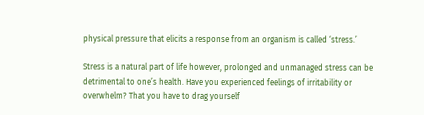physical pressure that elicits a response from an organism is called ‘stress.’

Stress is a natural part of life however, prolonged and unmanaged stress can be detrimental to one’s health. Have you experienced feelings of irritability or overwhelm? That you have to drag yourself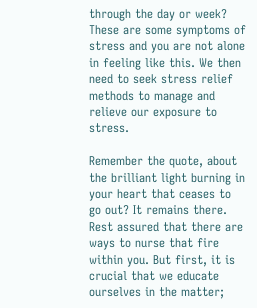through the day or week? These are some symptoms of stress and you are not alone in feeling like this. We then need to seek stress relief methods to manage and relieve our exposure to stress.

Remember the quote, about the brilliant light burning in your heart that ceases to go out? It remains there. Rest assured that there are ways to nurse that fire within you. But first, it is crucial that we educate ourselves in the matter;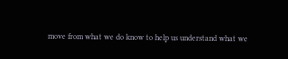move from what we do know to help us understand what we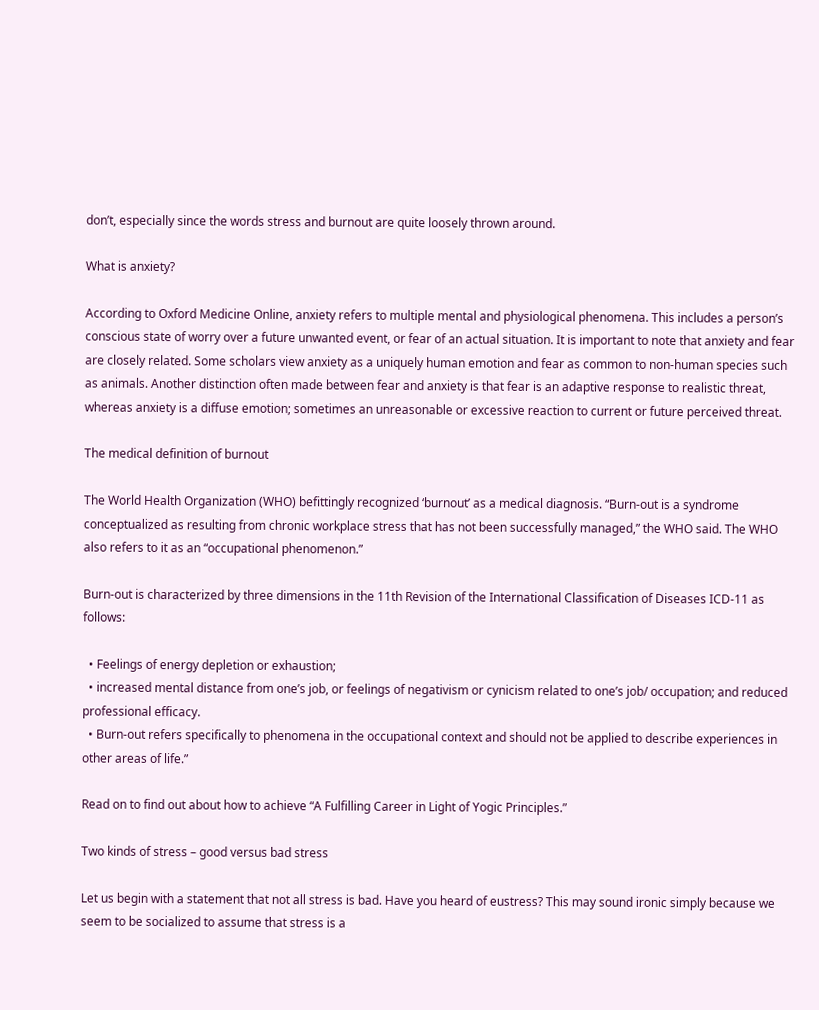don’t, especially since the words stress and burnout are quite loosely thrown around.

What is anxiety?

According to Oxford Medicine Online, anxiety refers to multiple mental and physiological phenomena. This includes a person’s conscious state of worry over a future unwanted event, or fear of an actual situation. It is important to note that anxiety and fear are closely related. Some scholars view anxiety as a uniquely human emotion and fear as common to non-human species such as animals. Another distinction often made between fear and anxiety is that fear is an adaptive response to realistic threat, whereas anxiety is a diffuse emotion; sometimes an unreasonable or excessive reaction to current or future perceived threat.

The medical definition of burnout

The World Health Organization (WHO) befittingly recognized ‘burnout’ as a medical diagnosis. “Burn-out is a syndrome conceptualized as resulting from chronic workplace stress that has not been successfully managed,” the WHO said. The WHO also refers to it as an “occupational phenomenon.”

Burn-out is characterized by three dimensions in the 11th Revision of the International Classification of Diseases ICD-11 as follows:

  • Feelings of energy depletion or exhaustion;
  • increased mental distance from one’s job, or feelings of negativism or cynicism related to one’s job/ occupation; and reduced professional efficacy.
  • Burn-out refers specifically to phenomena in the occupational context and should not be applied to describe experiences in other areas of life.”

Read on to find out about how to achieve “A Fulfilling Career in Light of Yogic Principles.”

Two kinds of stress – good versus bad stress

Let us begin with a statement that not all stress is bad. Have you heard of eustress? This may sound ironic simply because we seem to be socialized to assume that stress is a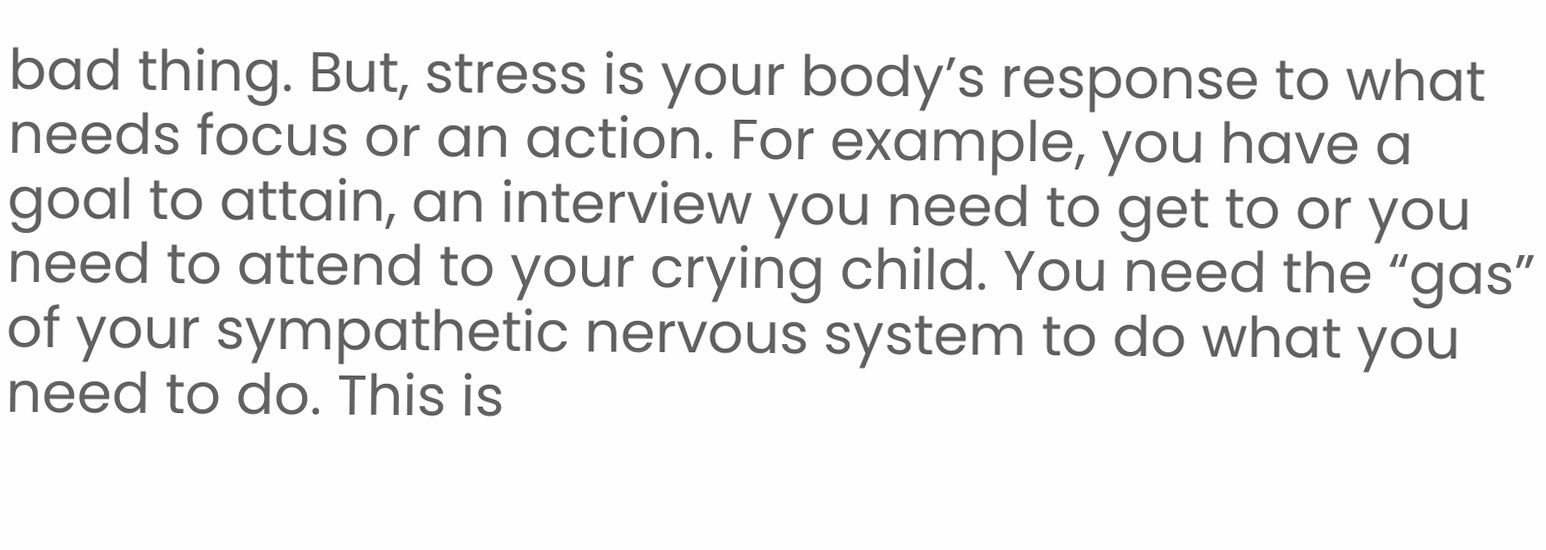bad thing. But, stress is your body’s response to what needs focus or an action. For example, you have a goal to attain, an interview you need to get to or you need to attend to your crying child. You need the “gas” of your sympathetic nervous system to do what you need to do. This is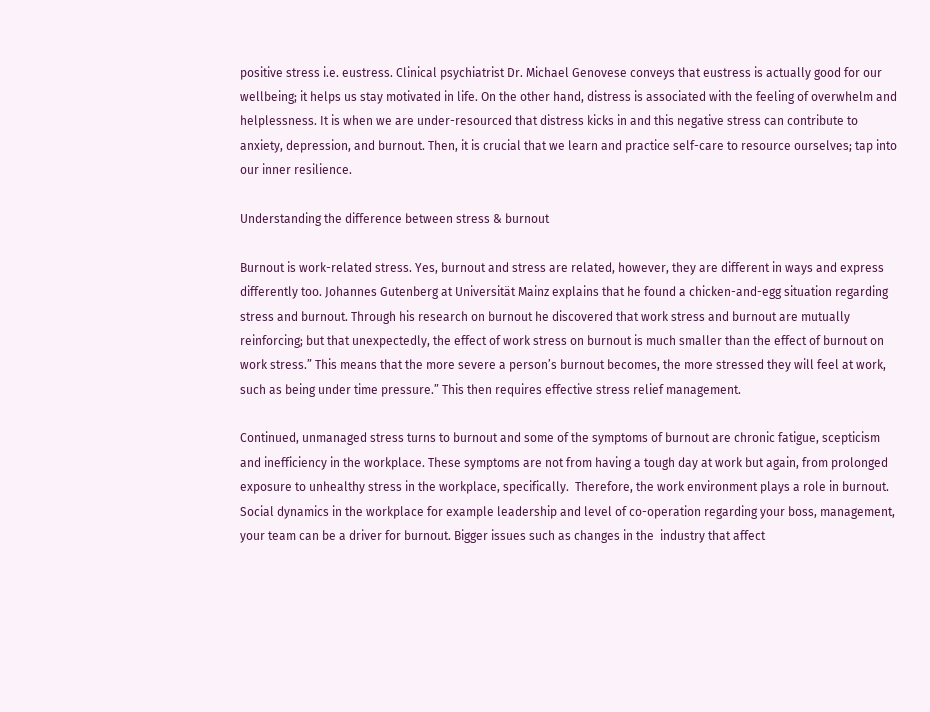positive stress i.e. eustress. Clinical psychiatrist Dr. Michael Genovese conveys that eustress is actually good for our wellbeing; it helps us stay motivated in life. On the other hand, distress is associated with the feeling of overwhelm and helplessness. It is when we are under-resourced that distress kicks in and this negative stress can contribute to anxiety, depression, and burnout. Then, it is crucial that we learn and practice self-care to resource ourselves; tap into our inner resilience.

Understanding the difference between stress & burnout

Burnout is work-related stress. Yes, burnout and stress are related, however, they are different in ways and express differently too. Johannes Gutenberg at Universität Mainz explains that he found a chicken-and-egg situation regarding stress and burnout. Through his research on burnout he discovered that work stress and burnout are mutually reinforcing; but that unexpectedly, the effect of work stress on burnout is much smaller than the effect of burnout on work stress.” This means that the more severe a person’s burnout becomes, the more stressed they will feel at work, such as being under time pressure.” This then requires effective stress relief management.

Continued, unmanaged stress turns to burnout and some of the symptoms of burnout are chronic fatigue, scepticism and inefficiency in the workplace. These symptoms are not from having a tough day at work but again, from prolonged exposure to unhealthy stress in the workplace, specifically.  Therefore, the work environment plays a role in burnout. Social dynamics in the workplace for example leadership and level of co-operation regarding your boss, management, your team can be a driver for burnout. Bigger issues such as changes in the  industry that affect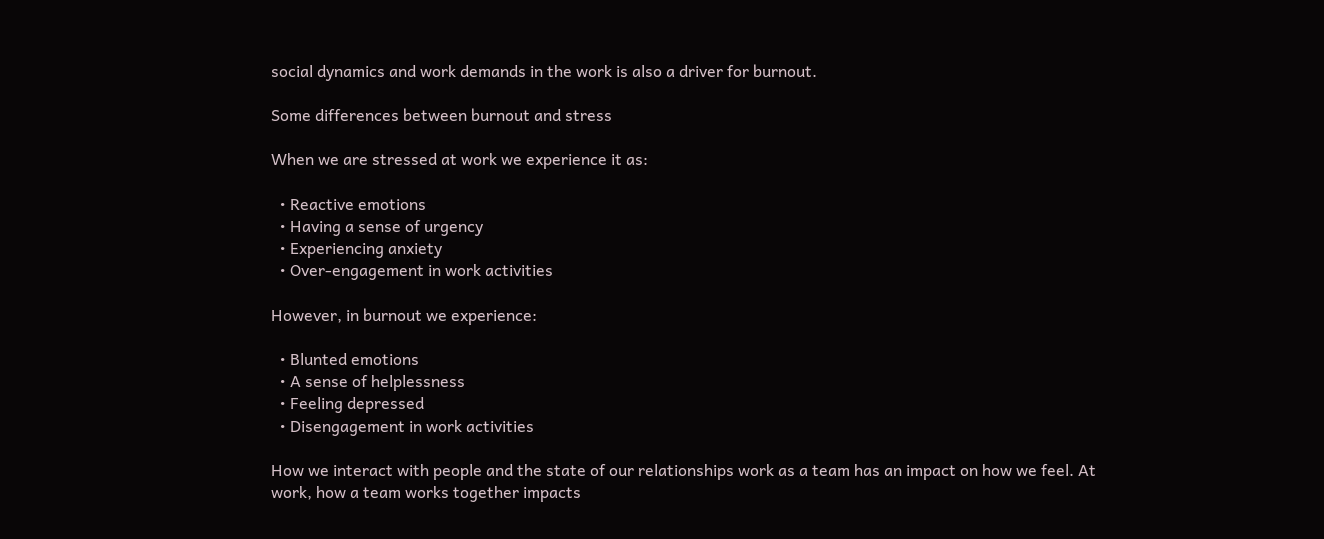social dynamics and work demands in the work is also a driver for burnout.

Some differences between burnout and stress

When we are stressed at work we experience it as:

  • Reactive emotions
  • Having a sense of urgency
  • Experiencing anxiety
  • Over-engagement in work activities

However, in burnout we experience:

  • Blunted emotions
  • A sense of helplessness
  • Feeling depressed
  • Disengagement in work activities

How we interact with people and the state of our relationships work as a team has an impact on how we feel. At work, how a team works together impacts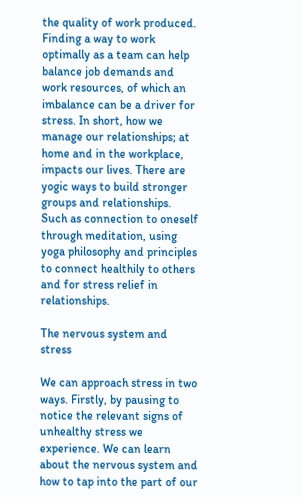the quality of work produced. Finding a way to work optimally as a team can help balance job demands and work resources, of which an imbalance can be a driver for stress. In short, how we manage our relationships; at home and in the workplace, impacts our lives. There are yogic ways to build stronger groups and relationships. Such as connection to oneself through meditation, using yoga philosophy and principles to connect healthily to others and for stress relief in relationships.

The nervous system and stress

We can approach stress in two ways. Firstly, by pausing to notice the relevant signs of unhealthy stress we experience. We can learn about the nervous system and how to tap into the part of our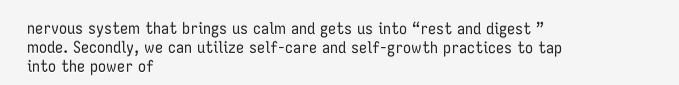nervous system that brings us calm and gets us into “rest and digest ” mode. Secondly, we can utilize self-care and self-growth practices to tap into the power of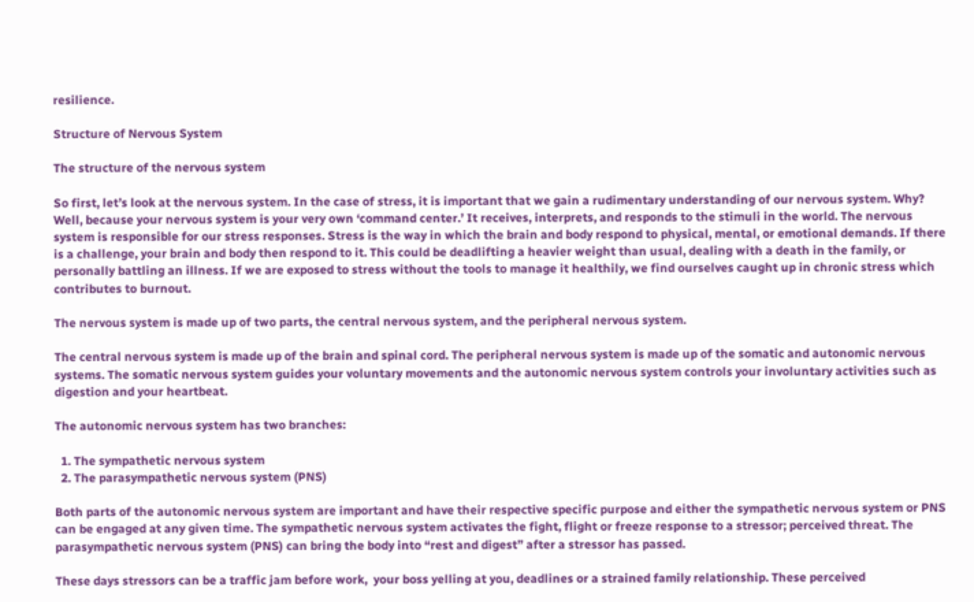resilience.

Structure of Nervous System

The structure of the nervous system

So first, let’s look at the nervous system. In the case of stress, it is important that we gain a rudimentary understanding of our nervous system. Why? Well, because your nervous system is your very own ‘command center.’ It receives, interprets, and responds to the stimuli in the world. The nervous system is responsible for our stress responses. Stress is the way in which the brain and body respond to physical, mental, or emotional demands. If there is a challenge, your brain and body then respond to it. This could be deadlifting a heavier weight than usual, dealing with a death in the family, or personally battling an illness. If we are exposed to stress without the tools to manage it healthily, we find ourselves caught up in chronic stress which contributes to burnout.

The nervous system is made up of two parts, the central nervous system, and the peripheral nervous system.

The central nervous system is made up of the brain and spinal cord. The peripheral nervous system is made up of the somatic and autonomic nervous systems. The somatic nervous system guides your voluntary movements and the autonomic nervous system controls your involuntary activities such as digestion and your heartbeat.

The autonomic nervous system has two branches:

  1. The sympathetic nervous system
  2. The parasympathetic nervous system (PNS)

Both parts of the autonomic nervous system are important and have their respective specific purpose and either the sympathetic nervous system or PNS can be engaged at any given time. The sympathetic nervous system activates the fight, flight or freeze response to a stressor; perceived threat. The parasympathetic nervous system (PNS) can bring the body into “rest and digest” after a stressor has passed.

These days stressors can be a traffic jam before work,  your boss yelling at you, deadlines or a strained family relationship. These perceived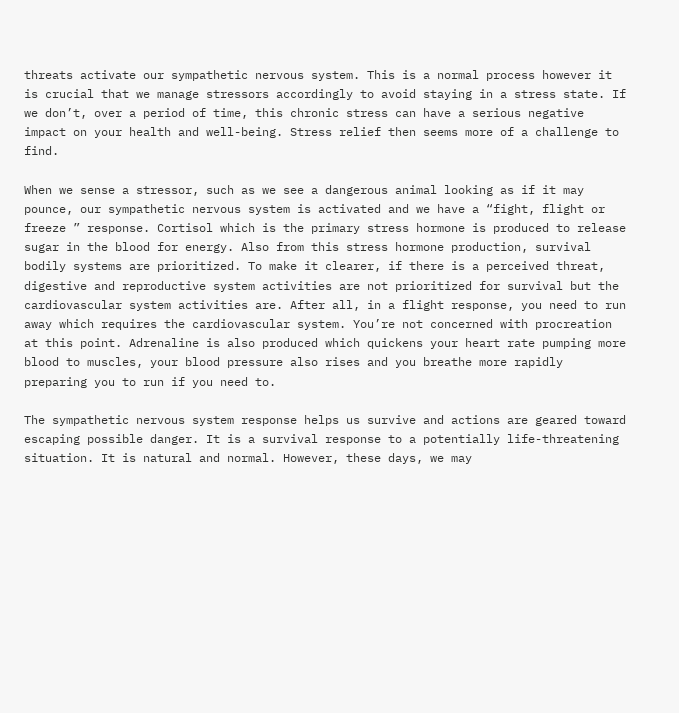threats activate our sympathetic nervous system. This is a normal process however it is crucial that we manage stressors accordingly to avoid staying in a stress state. If we don’t, over a period of time, this chronic stress can have a serious negative impact on your health and well-being. Stress relief then seems more of a challenge to find.

When we sense a stressor, such as we see a dangerous animal looking as if it may pounce, our sympathetic nervous system is activated and we have a “fight, flight or freeze ” response. Cortisol which is the primary stress hormone is produced to release sugar in the blood for energy. Also from this stress hormone production, survival bodily systems are prioritized. To make it clearer, if there is a perceived threat, digestive and reproductive system activities are not prioritized for survival but the cardiovascular system activities are. After all, in a flight response, you need to run away which requires the cardiovascular system. You’re not concerned with procreation at this point. Adrenaline is also produced which quickens your heart rate pumping more blood to muscles, your blood pressure also rises and you breathe more rapidly preparing you to run if you need to.

The sympathetic nervous system response helps us survive and actions are geared toward escaping possible danger. It is a survival response to a potentially life-threatening situation. It is natural and normal. However, these days, we may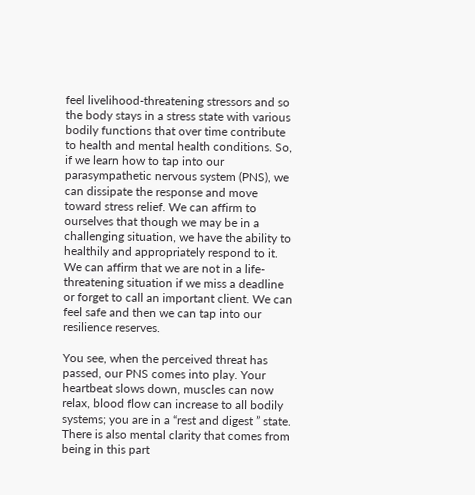feel livelihood-threatening stressors and so the body stays in a stress state with various bodily functions that over time contribute to health and mental health conditions. So, if we learn how to tap into our parasympathetic nervous system (PNS), we can dissipate the response and move toward stress relief. We can affirm to ourselves that though we may be in a challenging situation, we have the ability to healthily and appropriately respond to it. We can affirm that we are not in a life-threatening situation if we miss a deadline or forget to call an important client. We can feel safe and then we can tap into our resilience reserves.

You see, when the perceived threat has passed, our PNS comes into play. Your heartbeat slows down, muscles can now relax, blood flow can increase to all bodily systems; you are in a “rest and digest ” state. There is also mental clarity that comes from being in this part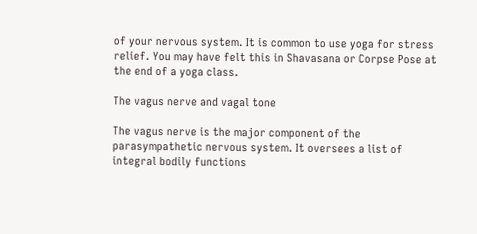of your nervous system. It is common to use yoga for stress relief. You may have felt this in Shavasana or Corpse Pose at the end of a yoga class.

The vagus nerve and vagal tone

The vagus nerve is the major component of the parasympathetic nervous system. It oversees a list of integral bodily functions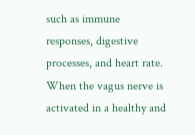such as immune responses, digestive processes, and heart rate. When the vagus nerve is activated in a healthy and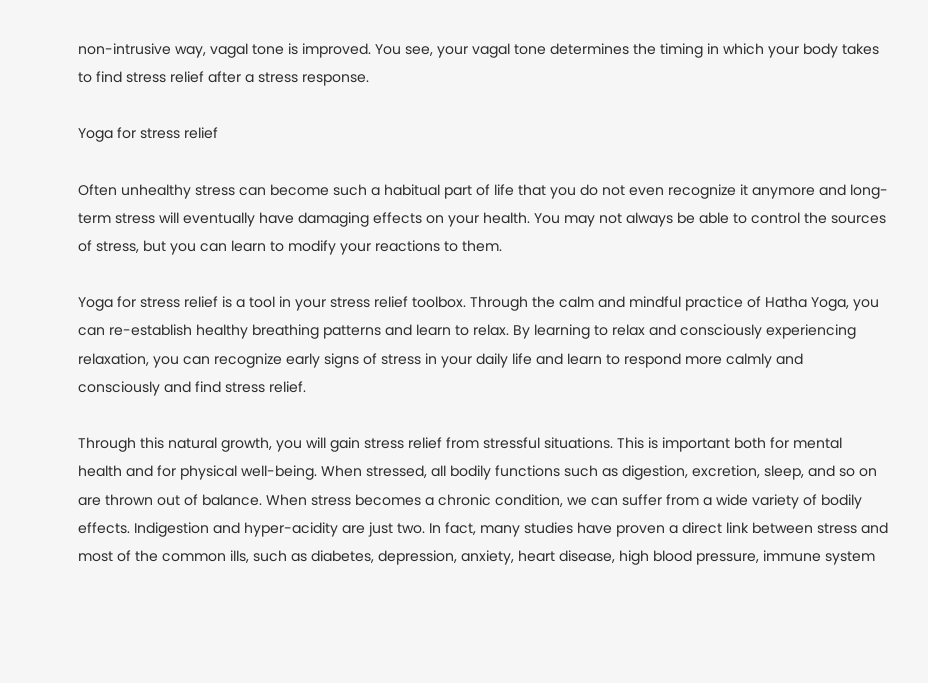non-intrusive way, vagal tone is improved. You see, your vagal tone determines the timing in which your body takes to find stress relief after a stress response.

Yoga for stress relief

Often unhealthy stress can become such a habitual part of life that you do not even recognize it anymore and long-term stress will eventually have damaging effects on your health. You may not always be able to control the sources of stress, but you can learn to modify your reactions to them.

Yoga for stress relief is a tool in your stress relief toolbox. Through the calm and mindful practice of Hatha Yoga, you can re-establish healthy breathing patterns and learn to relax. By learning to relax and consciously experiencing relaxation, you can recognize early signs of stress in your daily life and learn to respond more calmly and consciously and find stress relief.

Through this natural growth, you will gain stress relief from stressful situations. This is important both for mental health and for physical well-being. When stressed, all bodily functions such as digestion, excretion, sleep, and so on are thrown out of balance. When stress becomes a chronic condition, we can suffer from a wide variety of bodily effects. Indigestion and hyper-acidity are just two. In fact, many studies have proven a direct link between stress and most of the common ills, such as diabetes, depression, anxiety, heart disease, high blood pressure, immune system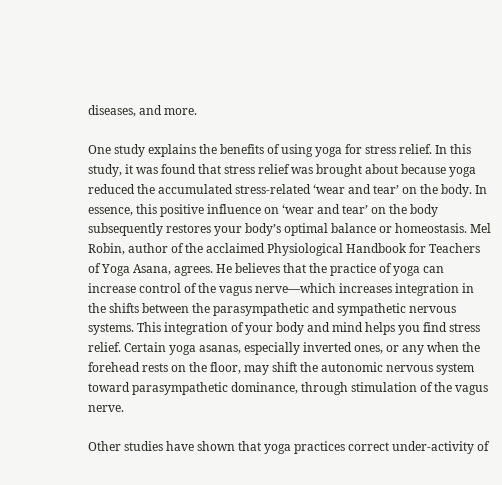diseases, and more.

One study explains the benefits of using yoga for stress relief. In this study, it was found that stress relief was brought about because yoga reduced the accumulated stress-related ‘wear and tear’ on the body. In essence, this positive influence on ‘wear and tear’ on the body subsequently restores your body’s optimal balance or homeostasis. Mel Robin, author of the acclaimed Physiological Handbook for Teachers of Yoga Asana, agrees. He believes that the practice of yoga can increase control of the vagus nerve—which increases integration in the shifts between the parasympathetic and sympathetic nervous systems. This integration of your body and mind helps you find stress relief. Certain yoga asanas, especially inverted ones, or any when the forehead rests on the floor, may shift the autonomic nervous system toward parasympathetic dominance, through stimulation of the vagus nerve.

Other studies have shown that yoga practices correct under-activity of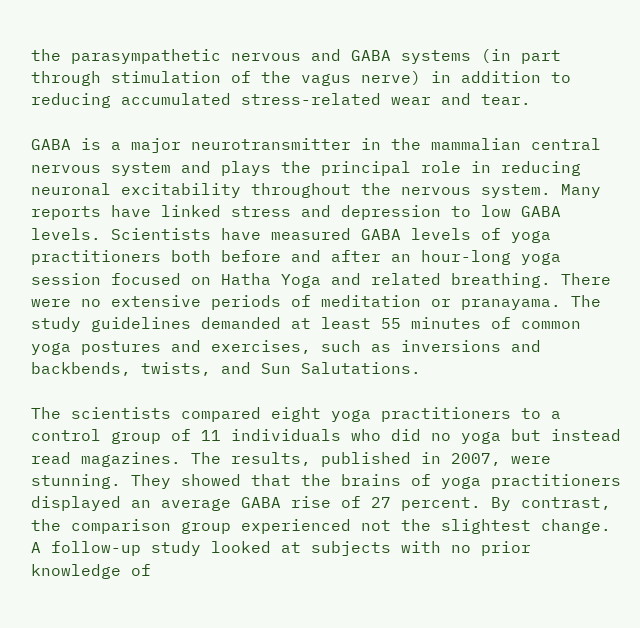the parasympathetic nervous and GABA systems (in part through stimulation of the vagus nerve) in addition to reducing accumulated stress-related wear and tear.

GABA is a major neurotransmitter in the mammalian central nervous system and plays the principal role in reducing neuronal excitability throughout the nervous system. Many reports have linked stress and depression to low GABA levels. Scientists have measured GABA levels of yoga practitioners both before and after an hour-long yoga session focused on Hatha Yoga and related breathing. There were no extensive periods of meditation or pranayama. The study guidelines demanded at least 55 minutes of common yoga postures and exercises, such as inversions and backbends, twists, and Sun Salutations.

The scientists compared eight yoga practitioners to a control group of 11 individuals who did no yoga but instead read magazines. The results, published in 2007, were stunning. They showed that the brains of yoga practitioners displayed an average GABA rise of 27 percent. By contrast, the comparison group experienced not the slightest change. A follow-up study looked at subjects with no prior knowledge of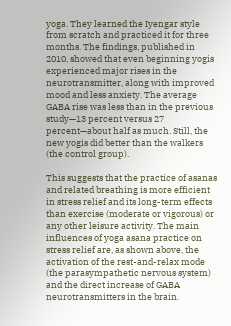yoga. They learned the Iyengar style from scratch and practiced it for three months. The findings, published in 2010, showed that even beginning yogis experienced major rises in the neurotransmitter, along with improved mood and less anxiety. The average GABA rise was less than in the previous study—13 percent versus 27 percent—about half as much. Still, the new yogis did better than the walkers (the control group).

This suggests that the practice of asanas and related breathing is more efficient in stress relief and its long-term effects than exercise (moderate or vigorous) or any other leisure activity. The main influences of yoga asana practice on stress relief are, as shown above, the activation of the rest-and-relax mode (the parasympathetic nervous system) and the direct increase of GABA neurotransmitters in the brain.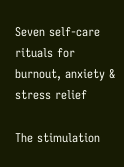Seven self-care rituals for burnout, anxiety & stress relief

The stimulation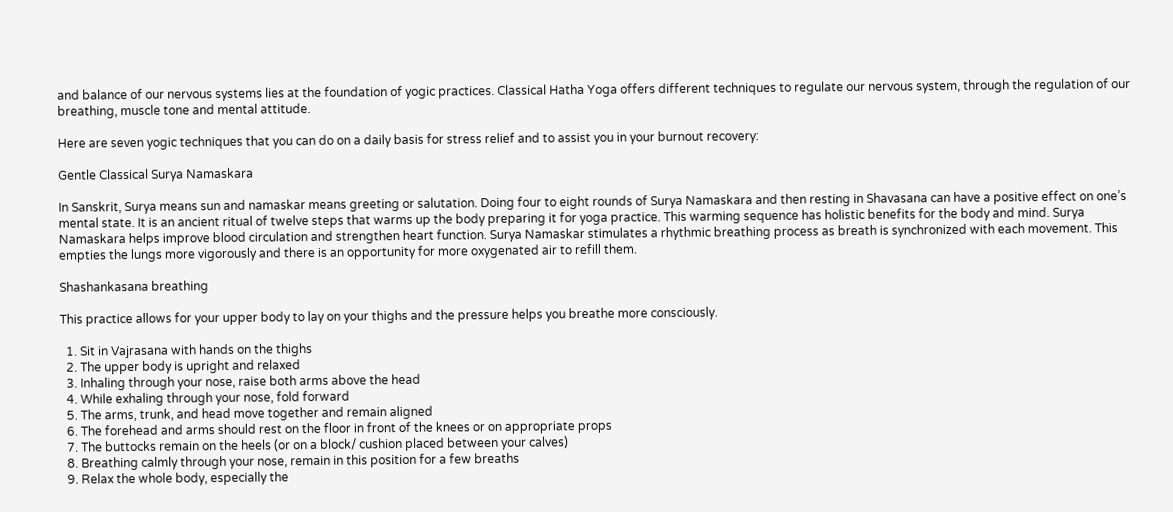and balance of our nervous systems lies at the foundation of yogic practices. Classical Hatha Yoga offers different techniques to regulate our nervous system, through the regulation of our breathing, muscle tone and mental attitude.

Here are seven yogic techniques that you can do on a daily basis for stress relief and to assist you in your burnout recovery:

Gentle Classical Surya Namaskara

In Sanskrit, Surya means sun and namaskar means greeting or salutation. Doing four to eight rounds of Surya Namaskara and then resting in Shavasana can have a positive effect on one’s mental state. It is an ancient ritual of twelve steps that warms up the body preparing it for yoga practice. This warming sequence has holistic benefits for the body and mind. Surya Namaskara helps improve blood circulation and strengthen heart function. Surya Namaskar stimulates a rhythmic breathing process as breath is synchronized with each movement. This empties the lungs more vigorously and there is an opportunity for more oxygenated air to refill them.

Shashankasana breathing

This practice allows for your upper body to lay on your thighs and the pressure helps you breathe more consciously.

  1. Sit in Vajrasana with hands on the thighs
  2. The upper body is upright and relaxed
  3. Inhaling through your nose, raise both arms above the head
  4. While exhaling through your nose, fold forward
  5. The arms, trunk, and head move together and remain aligned
  6. The forehead and arms should rest on the floor in front of the knees or on appropriate props
  7. The buttocks remain on the heels (or on a block/ cushion placed between your calves)
  8. Breathing calmly through your nose, remain in this position for a few breaths
  9. Relax the whole body, especially the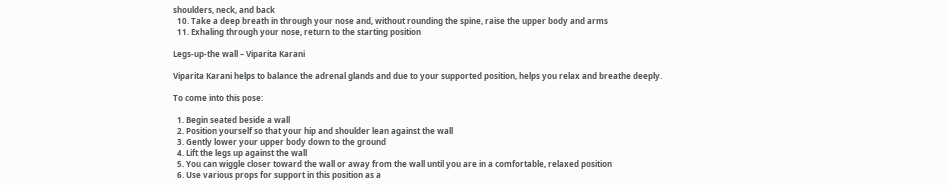shoulders, neck, and back
  10. Take a deep breath in through your nose and, without rounding the spine, raise the upper body and arms
  11. Exhaling through your nose, return to the starting position

Legs-up-the wall – Viparita Karani

Viparita Karani helps to balance the adrenal glands and due to your supported position, helps you relax and breathe deeply.

To come into this pose:

  1. Begin seated beside a wall
  2. Position yourself so that your hip and shoulder lean against the wall
  3. Gently lower your upper body down to the ground
  4. Lift the legs up against the wall
  5. You can wiggle closer toward the wall or away from the wall until you are in a comfortable, relaxed position
  6. Use various props for support in this position as a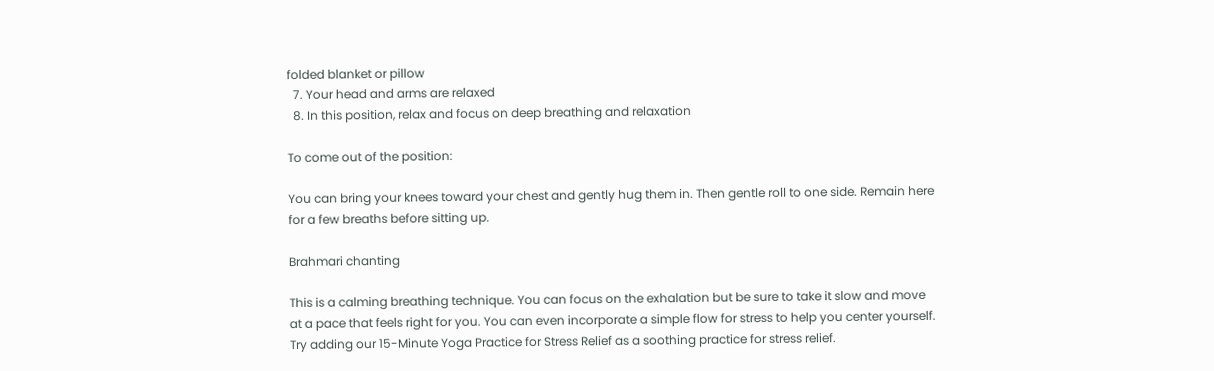folded blanket or pillow
  7. Your head and arms are relaxed
  8. In this position, relax and focus on deep breathing and relaxation

To come out of the position:

You can bring your knees toward your chest and gently hug them in. Then gentle roll to one side. Remain here for a few breaths before sitting up.

Brahmari chanting

This is a calming breathing technique. You can focus on the exhalation but be sure to take it slow and move at a pace that feels right for you. You can even incorporate a simple flow for stress to help you center yourself. Try adding our 15-Minute Yoga Practice for Stress Relief as a soothing practice for stress relief.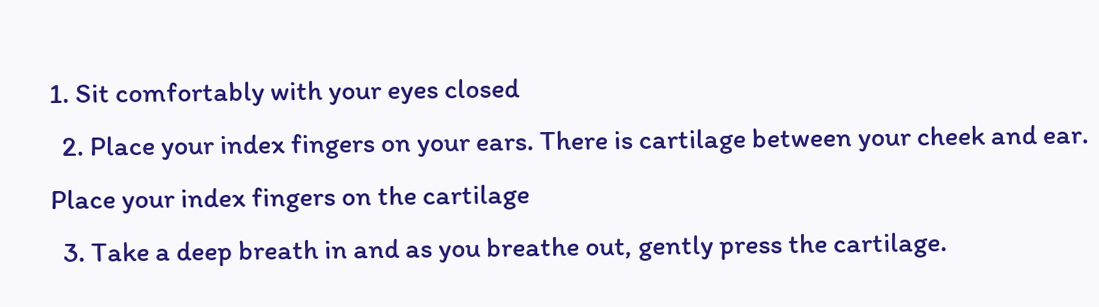1. Sit comfortably with your eyes closed
  2. Place your index fingers on your ears. There is cartilage between your cheek and ear. Place your index fingers on the cartilage
  3. Take a deep breath in and as you breathe out, gently press the cartilage.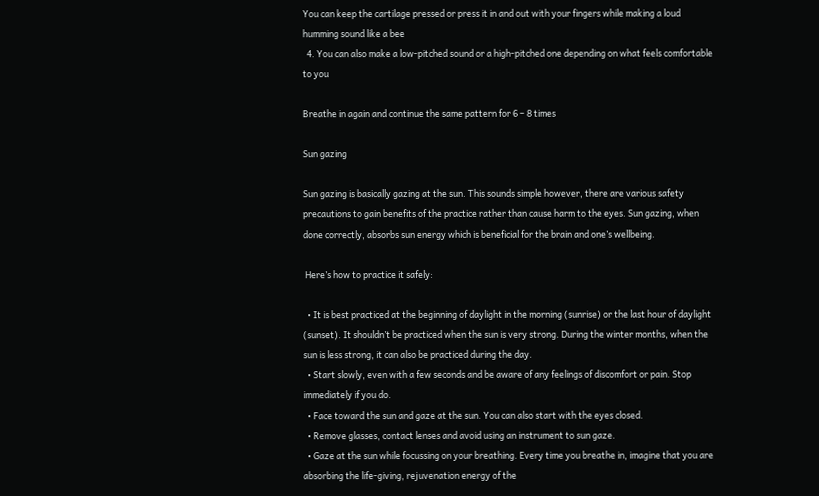You can keep the cartilage pressed or press it in and out with your fingers while making a loud humming sound like a bee
  4. You can also make a low-pitched sound or a high-pitched one depending on what feels comfortable to you

Breathe in again and continue the same pattern for 6 – 8 times

Sun gazing

Sun gazing is basically gazing at the sun. This sounds simple however, there are various safety precautions to gain benefits of the practice rather than cause harm to the eyes. Sun gazing, when done correctly, absorbs sun energy which is beneficial for the brain and one’s wellbeing.

 Here’s how to practice it safely:

  • It is best practiced at the beginning of daylight in the morning (sunrise) or the last hour of daylight (sunset). It shouldn’t be practiced when the sun is very strong. During the winter months, when the sun is less strong, it can also be practiced during the day.
  • Start slowly, even with a few seconds and be aware of any feelings of discomfort or pain. Stop immediately if you do.
  • Face toward the sun and gaze at the sun. You can also start with the eyes closed.
  • Remove glasses, contact lenses and avoid using an instrument to sun gaze.
  • Gaze at the sun while focussing on your breathing. Every time you breathe in, imagine that you are absorbing the life-giving, rejuvenation energy of the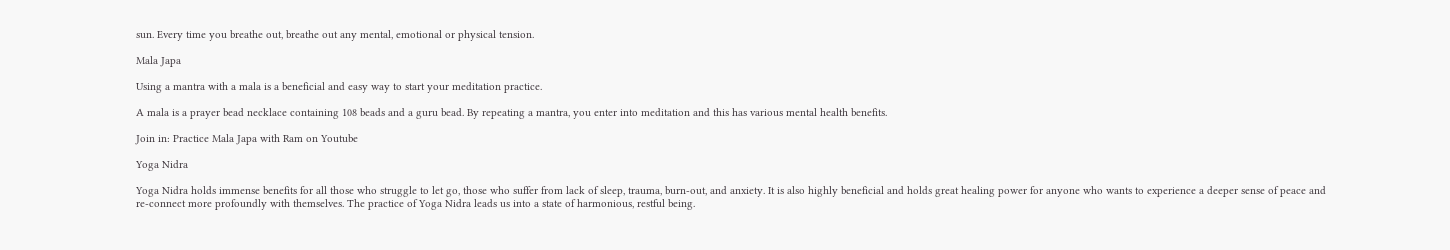sun. Every time you breathe out, breathe out any mental, emotional or physical tension.

Mala Japa

Using a mantra with a mala is a beneficial and easy way to start your meditation practice.

A mala is a prayer bead necklace containing 108 beads and a guru bead. By repeating a mantra, you enter into meditation and this has various mental health benefits.

Join in: Practice Mala Japa with Ram on Youtube

Yoga Nidra

Yoga Nidra holds immense benefits for all those who struggle to let go, those who suffer from lack of sleep, trauma, burn-out, and anxiety. It is also highly beneficial and holds great healing power for anyone who wants to experience a deeper sense of peace and re-connect more profoundly with themselves. The practice of Yoga Nidra leads us into a state of harmonious, restful being.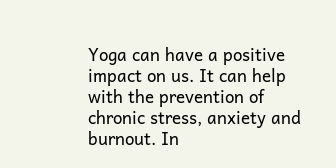Yoga can have a positive impact on us. It can help with the prevention of chronic stress, anxiety and burnout. In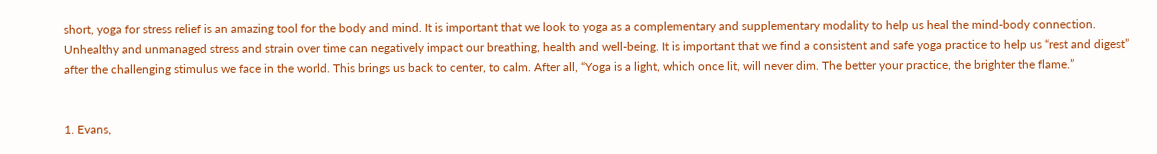short, yoga for stress relief is an amazing tool for the body and mind. It is important that we look to yoga as a complementary and supplementary modality to help us heal the mind-body connection. Unhealthy and unmanaged stress and strain over time can negatively impact our breathing, health and well-being. It is important that we find a consistent and safe yoga practice to help us “rest and digest” after the challenging stimulus we face in the world. This brings us back to center, to calm. After all, “Yoga is a light, which once lit, will never dim. The better your practice, the brighter the flame.”


1. Evans,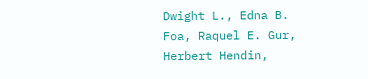Dwight L., Edna B. Foa, Raquel E. Gur, Herbert Hendin,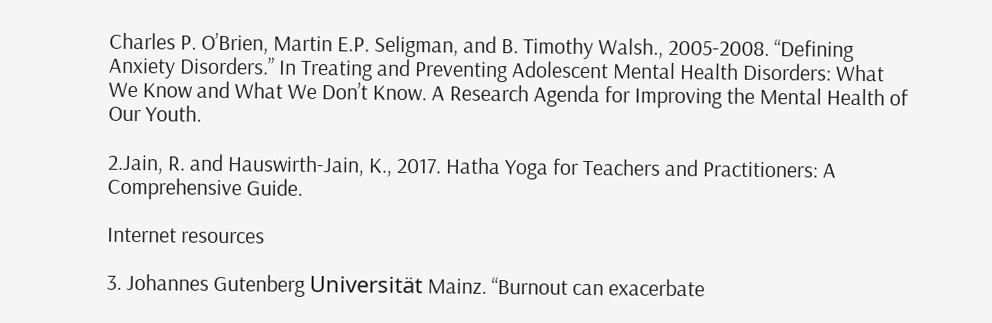Charles P. O’Brien, Martin E.P. Seligman, and B. Timothy Walsh., 2005-2008. “Defining Anxiety Disorders.” In Treating and Preventing Adolescent Mental Health Disorders: What We Know and What We Don’t Know. A Research Agenda for Improving the Mental Health of Our Youth.

2.Jain, R. and Hauswirth-Jain, K., 2017. Hatha Yoga for Teachers and Practitioners: A Comprehensive Guide.

Internet resources

3. Johannes Gutenberg Universität Mainz. “Burnout can exacerbate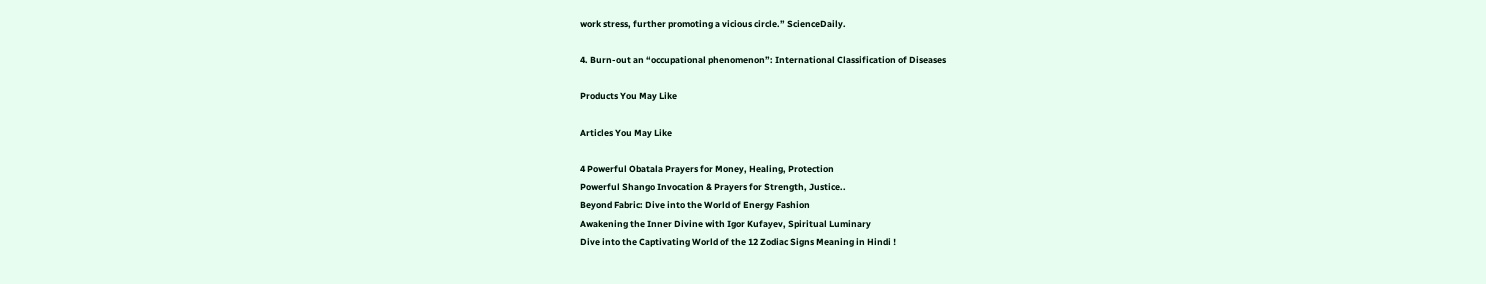work stress, further promoting a vicious circle.” ScienceDaily.

4. Burn-out an “occupational phenomenon”: International Classification of Diseases

Products You May Like

Articles You May Like

4 Powerful Obatala Prayers for Money, Healing, Protection
Powerful Shango Invocation & Prayers for Strength, Justice..
Beyond Fabric: Dive into the World of Energy Fashion
Awakening the Inner Divine with Igor Kufayev, Spiritual Luminary
Dive into the Captivating World of the 12 Zodiac Signs Meaning in Hindi !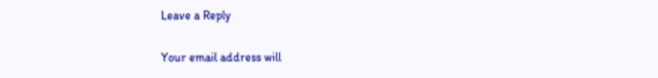Leave a Reply

Your email address will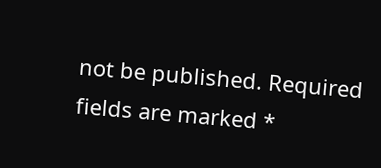not be published. Required fields are marked *